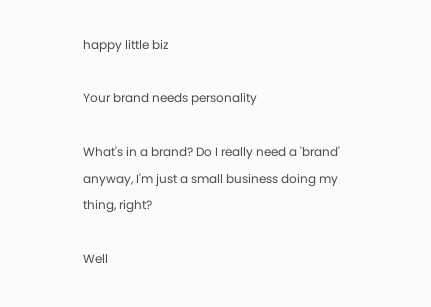happy little biz

Your brand needs personality

What's in a brand? Do I really need a 'brand' anyway, I'm just a small business doing my thing, right?

Well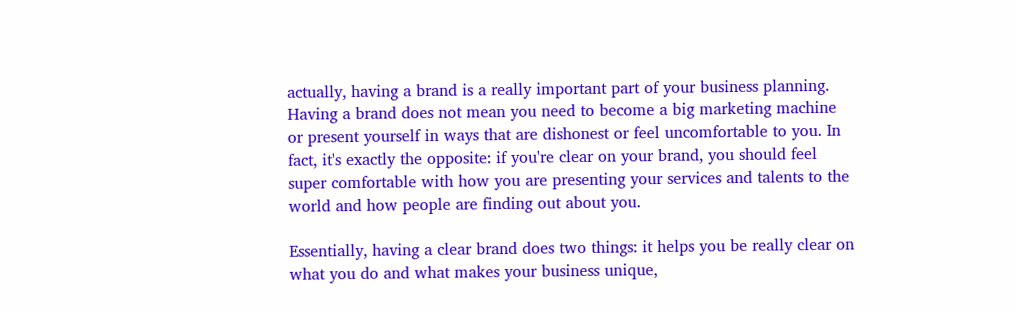actually, having a brand is a really important part of your business planning. Having a brand does not mean you need to become a big marketing machine or present yourself in ways that are dishonest or feel uncomfortable to you. In fact, it's exactly the opposite: if you're clear on your brand, you should feel super comfortable with how you are presenting your services and talents to the world and how people are finding out about you.

Essentially, having a clear brand does two things: it helps you be really clear on what you do and what makes your business unique,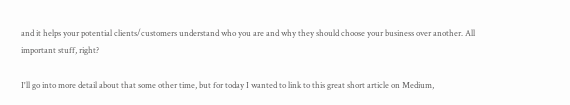and it helps your potential clients/customers understand who you are and why they should choose your business over another. All important stuff, right?

I'll go into more detail about that some other time, but for today I wanted to link to this great short article on Medium,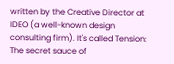written by the Creative Director at IDEO (a well-known design consulting firm). It's called Tension: The secret sauce of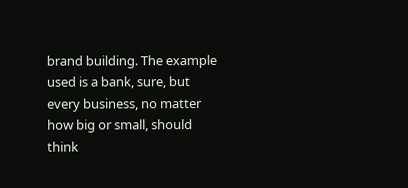brand building. The example used is a bank, sure, but every business, no matter how big or small, should think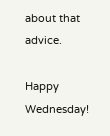about that advice.

Happy Wednesday!